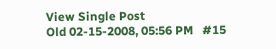View Single Post
Old 02-15-2008, 05:56 PM   #15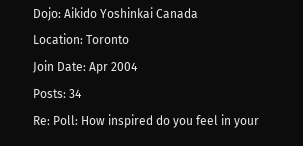Dojo: Aikido Yoshinkai Canada
Location: Toronto
Join Date: Apr 2004
Posts: 34
Re: Poll: How inspired do you feel in your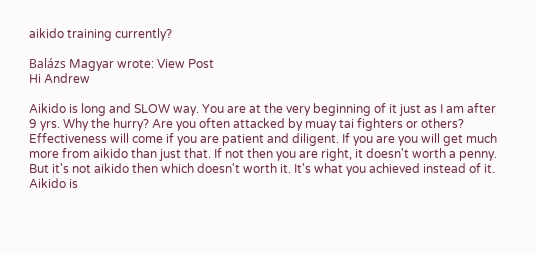aikido training currently?

Balázs Magyar wrote: View Post
Hi Andrew

Aikido is long and SLOW way. You are at the very beginning of it just as I am after 9 yrs. Why the hurry? Are you often attacked by muay tai fighters or others? Effectiveness will come if you are patient and diligent. If you are you will get much more from aikido than just that. If not then you are right, it doesn't worth a penny. But it's not aikido then which doesn't worth it. It's what you achieved instead of it.
Aikido is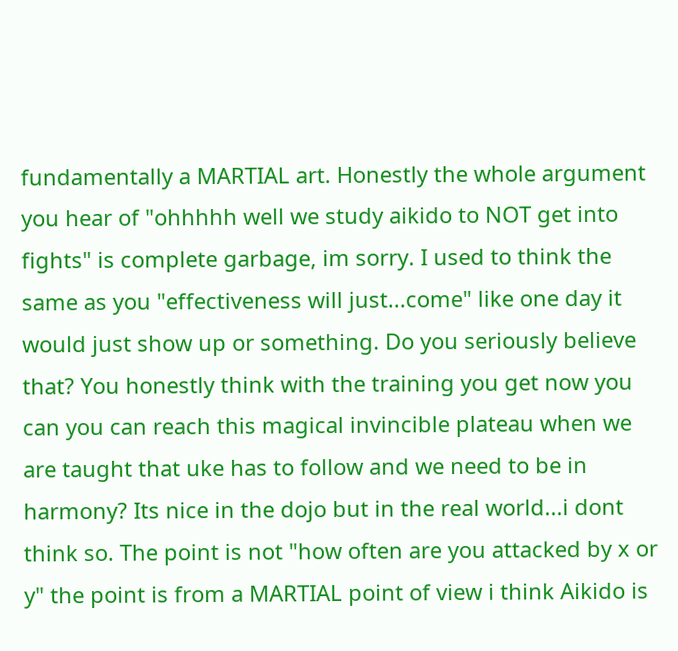fundamentally a MARTIAL art. Honestly the whole argument you hear of "ohhhhh well we study aikido to NOT get into fights" is complete garbage, im sorry. I used to think the same as you "effectiveness will just...come" like one day it would just show up or something. Do you seriously believe that? You honestly think with the training you get now you can you can reach this magical invincible plateau when we are taught that uke has to follow and we need to be in harmony? Its nice in the dojo but in the real world...i dont think so. The point is not "how often are you attacked by x or y" the point is from a MARTIAL point of view i think Aikido is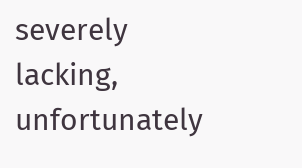severely lacking, unfortunately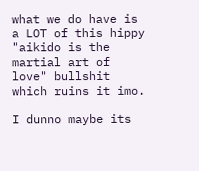what we do have is a LOT of this hippy "aikido is the martial art of love" bullshit which ruins it imo.

I dunno maybe its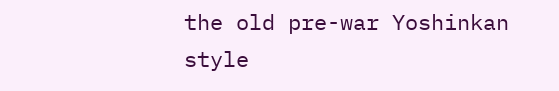the old pre-war Yoshinkan style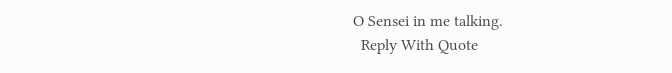O Sensei in me talking.
  Reply With Quote